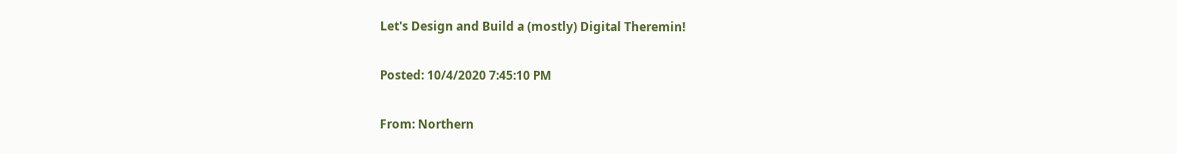Let's Design and Build a (mostly) Digital Theremin!

Posted: 10/4/2020 7:45:10 PM

From: Northern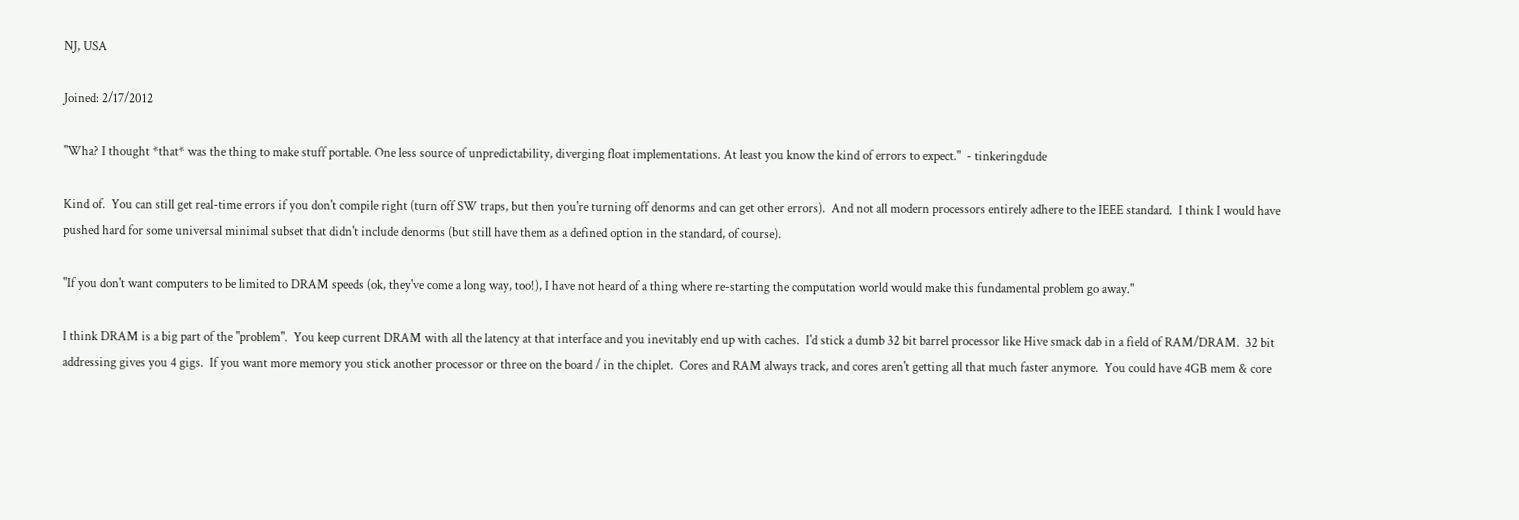NJ, USA

Joined: 2/17/2012

"Wha? I thought *that* was the thing to make stuff portable. One less source of unpredictability, diverging float implementations. At least you know the kind of errors to expect."  - tinkeringdude

Kind of.  You can still get real-time errors if you don't compile right (turn off SW traps, but then you're turning off denorms and can get other errors).  And not all modern processors entirely adhere to the IEEE standard.  I think I would have pushed hard for some universal minimal subset that didn't include denorms (but still have them as a defined option in the standard, of course).

"If you don't want computers to be limited to DRAM speeds (ok, they've come a long way, too!), I have not heard of a thing where re-starting the computation world would make this fundamental problem go away."

I think DRAM is a big part of the "problem".  You keep current DRAM with all the latency at that interface and you inevitably end up with caches.  I'd stick a dumb 32 bit barrel processor like Hive smack dab in a field of RAM/DRAM.  32 bit addressing gives you 4 gigs.  If you want more memory you stick another processor or three on the board / in the chiplet.  Cores and RAM always track, and cores aren't getting all that much faster anymore.  You could have 4GB mem & core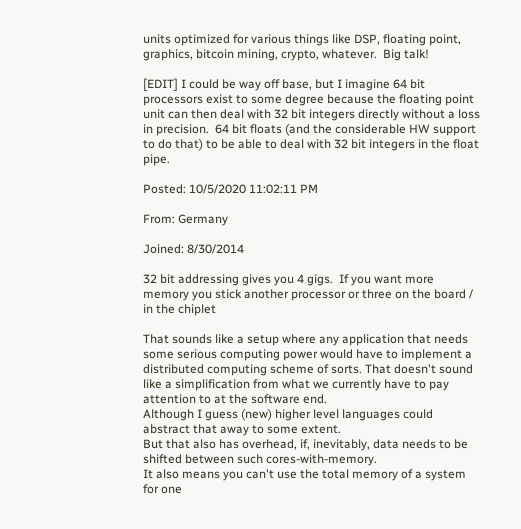units optimized for various things like DSP, floating point, graphics, bitcoin mining, crypto, whatever.  Big talk!

[EDIT] I could be way off base, but I imagine 64 bit processors exist to some degree because the floating point unit can then deal with 32 bit integers directly without a loss in precision.  64 bit floats (and the considerable HW support to do that) to be able to deal with 32 bit integers in the float pipe.

Posted: 10/5/2020 11:02:11 PM

From: Germany

Joined: 8/30/2014

32 bit addressing gives you 4 gigs.  If you want more memory you stick another processor or three on the board / in the chiplet

That sounds like a setup where any application that needs some serious computing power would have to implement a distributed computing scheme of sorts. That doesn't sound like a simplification from what we currently have to pay attention to at the software end.
Although I guess (new) higher level languages could abstract that away to some extent.
But that also has overhead, if, inevitably, data needs to be shifted between such cores-with-memory.
It also means you can't use the total memory of a system for one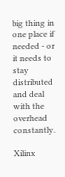big thing in one place if needed - or it needs to stay distributed and deal with the overhead constantly.

Xilinx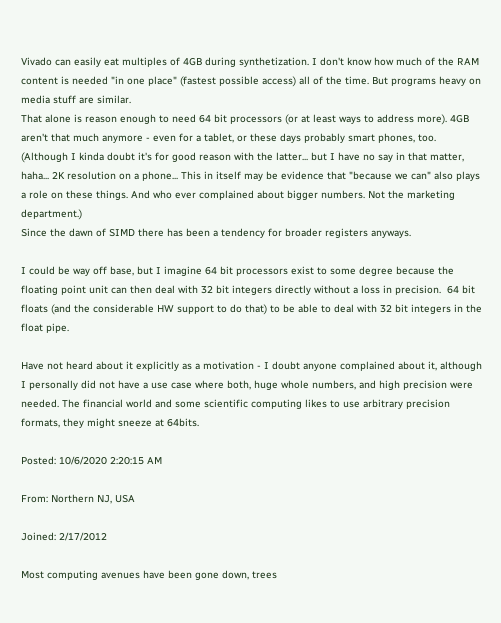Vivado can easily eat multiples of 4GB during synthetization. I don't know how much of the RAM content is needed "in one place" (fastest possible access) all of the time. But programs heavy on media stuff are similar.
That alone is reason enough to need 64 bit processors (or at least ways to address more). 4GB aren't that much anymore - even for a tablet, or these days probably smart phones, too. (Although I kinda doubt it's for good reason with the latter... but I have no say in that matter, haha... 2K resolution on a phone... This in itself may be evidence that "because we can" also plays a role on these things. And who ever complained about bigger numbers. Not the marketing department.)
Since the dawn of SIMD there has been a tendency for broader registers anyways.

I could be way off base, but I imagine 64 bit processors exist to some degree because the floating point unit can then deal with 32 bit integers directly without a loss in precision.  64 bit floats (and the considerable HW support to do that) to be able to deal with 32 bit integers in the float pipe.

Have not heard about it explicitly as a motivation - I doubt anyone complained about it, although I personally did not have a use case where both, huge whole numbers, and high precision were needed. The financial world and some scientific computing likes to use arbitrary precision formats, they might sneeze at 64bits.

Posted: 10/6/2020 2:20:15 AM

From: Northern NJ, USA

Joined: 2/17/2012

Most computing avenues have been gone down, trees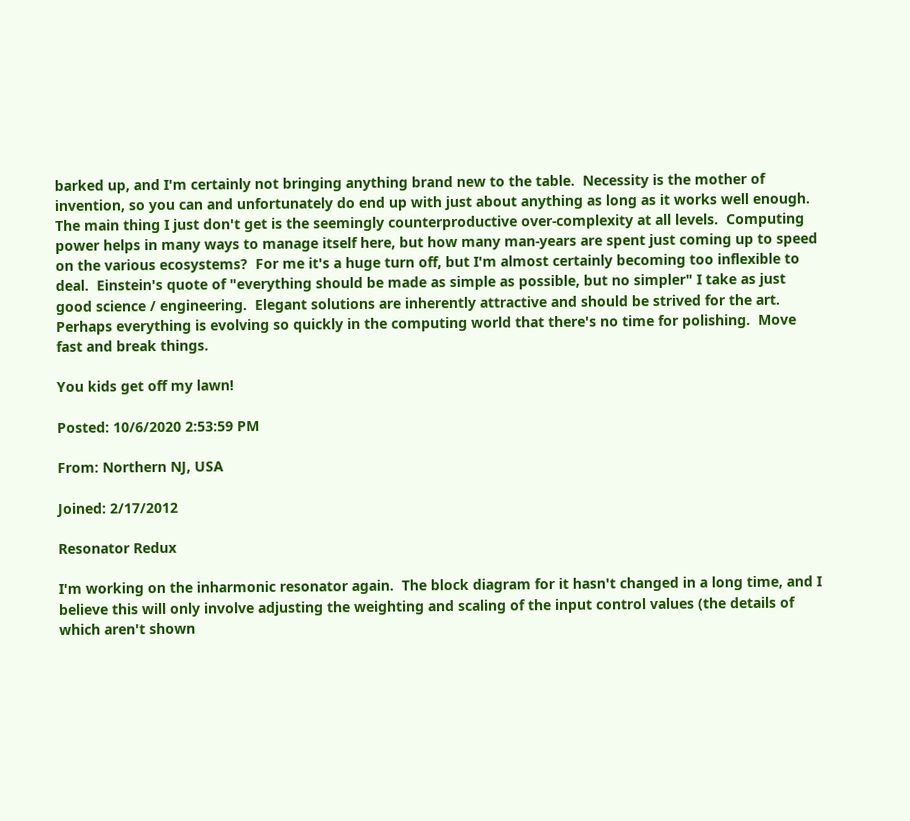barked up, and I'm certainly not bringing anything brand new to the table.  Necessity is the mother of invention, so you can and unfortunately do end up with just about anything as long as it works well enough.  The main thing I just don't get is the seemingly counterproductive over-complexity at all levels.  Computing power helps in many ways to manage itself here, but how many man-years are spent just coming up to speed on the various ecosystems?  For me it's a huge turn off, but I'm almost certainly becoming too inflexible to deal.  Einstein's quote of "everything should be made as simple as possible, but no simpler" I take as just good science / engineering.  Elegant solutions are inherently attractive and should be strived for the art.  Perhaps everything is evolving so quickly in the computing world that there's no time for polishing.  Move fast and break things.

You kids get off my lawn!

Posted: 10/6/2020 2:53:59 PM

From: Northern NJ, USA

Joined: 2/17/2012

Resonator Redux

I'm working on the inharmonic resonator again.  The block diagram for it hasn't changed in a long time, and I believe this will only involve adjusting the weighting and scaling of the input control values (the details of which aren't shown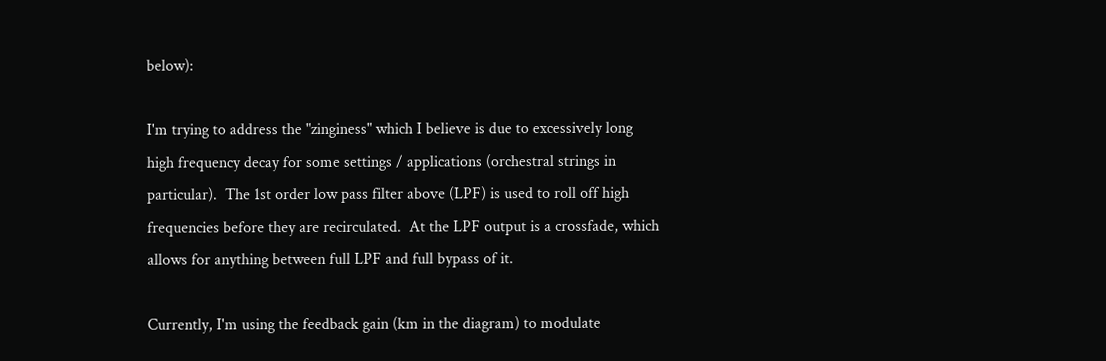below):

I'm trying to address the "zinginess" which I believe is due to excessively long high frequency decay for some settings / applications (orchestral strings in particular).  The 1st order low pass filter above (LPF) is used to roll off high frequencies before they are recirculated.  At the LPF output is a crossfade, which allows for anything between full LPF and full bypass of it.

Currently, I'm using the feedback gain (km in the diagram) to modulate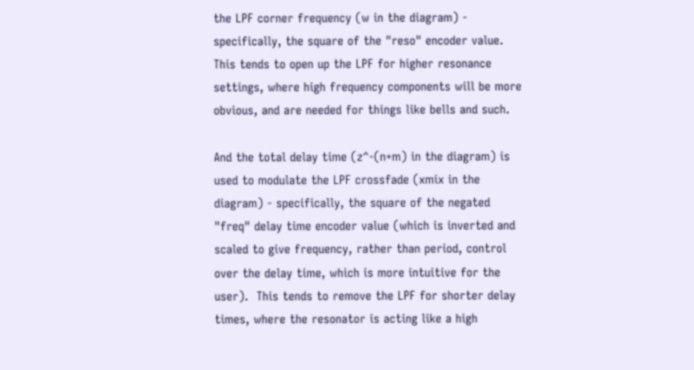the LPF corner frequency (w in the diagram) - specifically, the square of the "reso" encoder value.  This tends to open up the LPF for higher resonance settings, where high frequency components will be more obvious, and are needed for things like bells and such.

And the total delay time (z^-(n+m) in the diagram) is used to modulate the LPF crossfade (xmix in the diagram) - specifically, the square of the negated "freq" delay time encoder value (which is inverted and scaled to give frequency, rather than period, control over the delay time, which is more intuitive for the user).  This tends to remove the LPF for shorter delay times, where the resonator is acting like a high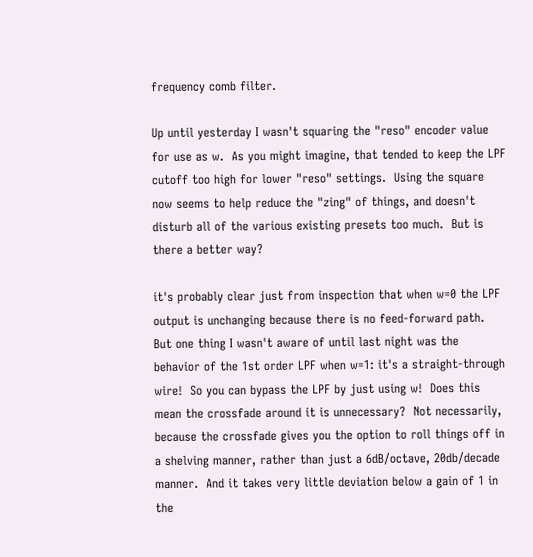frequency comb filter.

Up until yesterday I wasn't squaring the "reso" encoder value for use as w.  As you might imagine, that tended to keep the LPF cutoff too high for lower "reso" settings.  Using the square now seems to help reduce the "zing" of things, and doesn't disturb all of the various existing presets too much.  But is there a better way?

it's probably clear just from inspection that when w=0 the LPF output is unchanging because there is no feed-forward path.  But one thing I wasn't aware of until last night was the behavior of the 1st order LPF when w=1: it's a straight-through wire!  So you can bypass the LPF by just using w!  Does this mean the crossfade around it is unnecessary?  Not necessarily, because the crossfade gives you the option to roll things off in a shelving manner, rather than just a 6dB/octave, 20db/decade manner.  And it takes very little deviation below a gain of 1 in the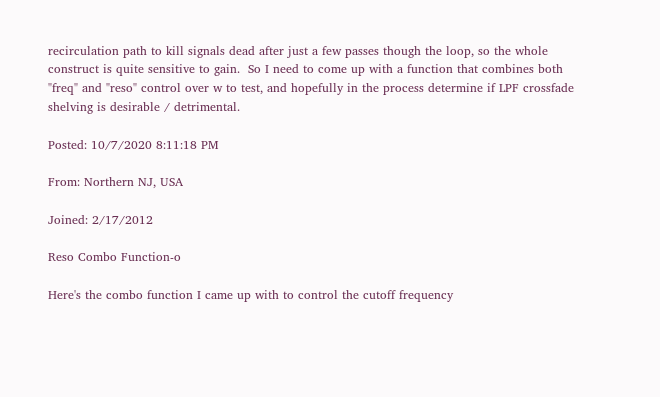recirculation path to kill signals dead after just a few passes though the loop, so the whole construct is quite sensitive to gain.  So I need to come up with a function that combines both "freq" and "reso" control over w to test, and hopefully in the process determine if LPF crossfade shelving is desirable / detrimental.

Posted: 10/7/2020 8:11:18 PM

From: Northern NJ, USA

Joined: 2/17/2012

Reso Combo Function-o

Here's the combo function I came up with to control the cutoff frequency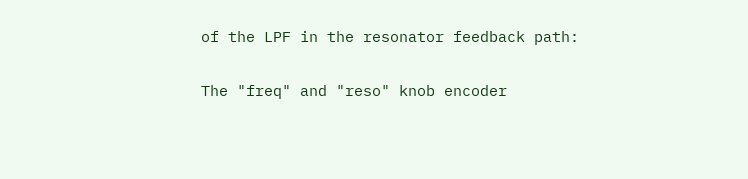of the LPF in the resonator feedback path:

The "freq" and "reso" knob encoder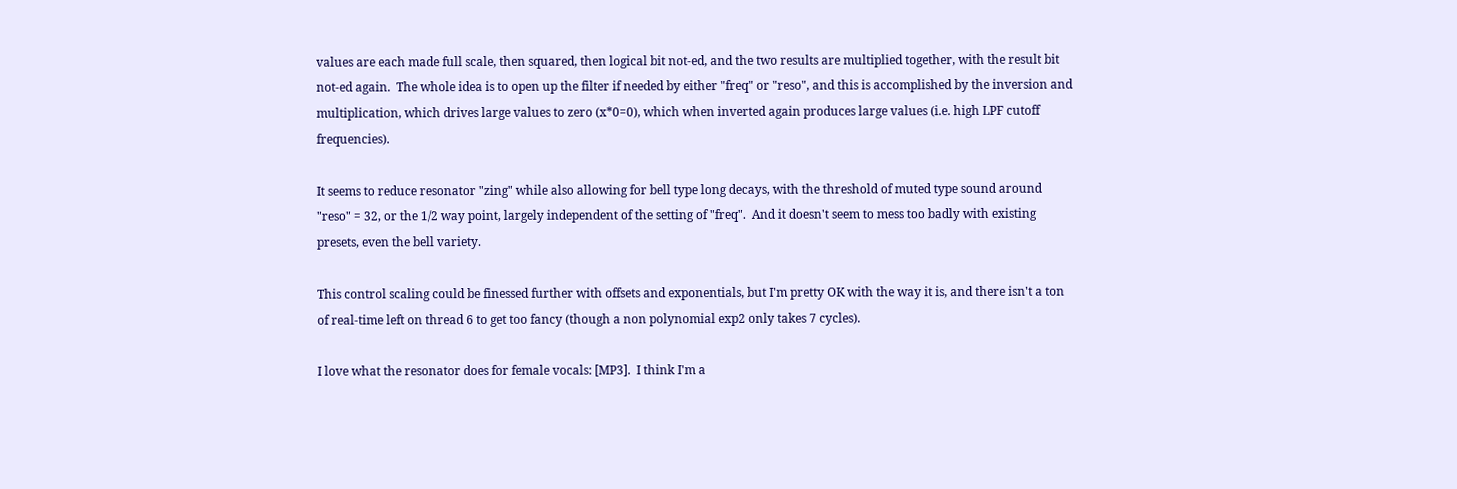values are each made full scale, then squared, then logical bit not-ed, and the two results are multiplied together, with the result bit not-ed again.  The whole idea is to open up the filter if needed by either "freq" or "reso", and this is accomplished by the inversion and multiplication, which drives large values to zero (x*0=0), which when inverted again produces large values (i.e. high LPF cutoff frequencies).

It seems to reduce resonator "zing" while also allowing for bell type long decays, with the threshold of muted type sound around "reso" = 32, or the 1/2 way point, largely independent of the setting of "freq".  And it doesn't seem to mess too badly with existing presets, even the bell variety.

This control scaling could be finessed further with offsets and exponentials, but I'm pretty OK with the way it is, and there isn't a ton of real-time left on thread 6 to get too fancy (though a non polynomial exp2 only takes 7 cycles).

I love what the resonator does for female vocals: [MP3].  I think I'm a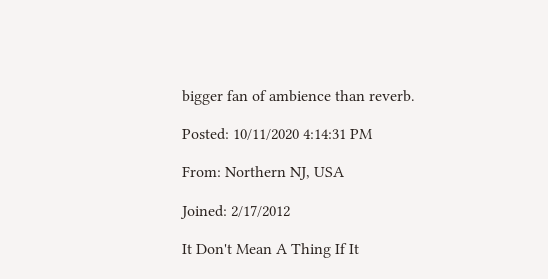bigger fan of ambience than reverb.

Posted: 10/11/2020 4:14:31 PM

From: Northern NJ, USA

Joined: 2/17/2012

It Don't Mean A Thing If It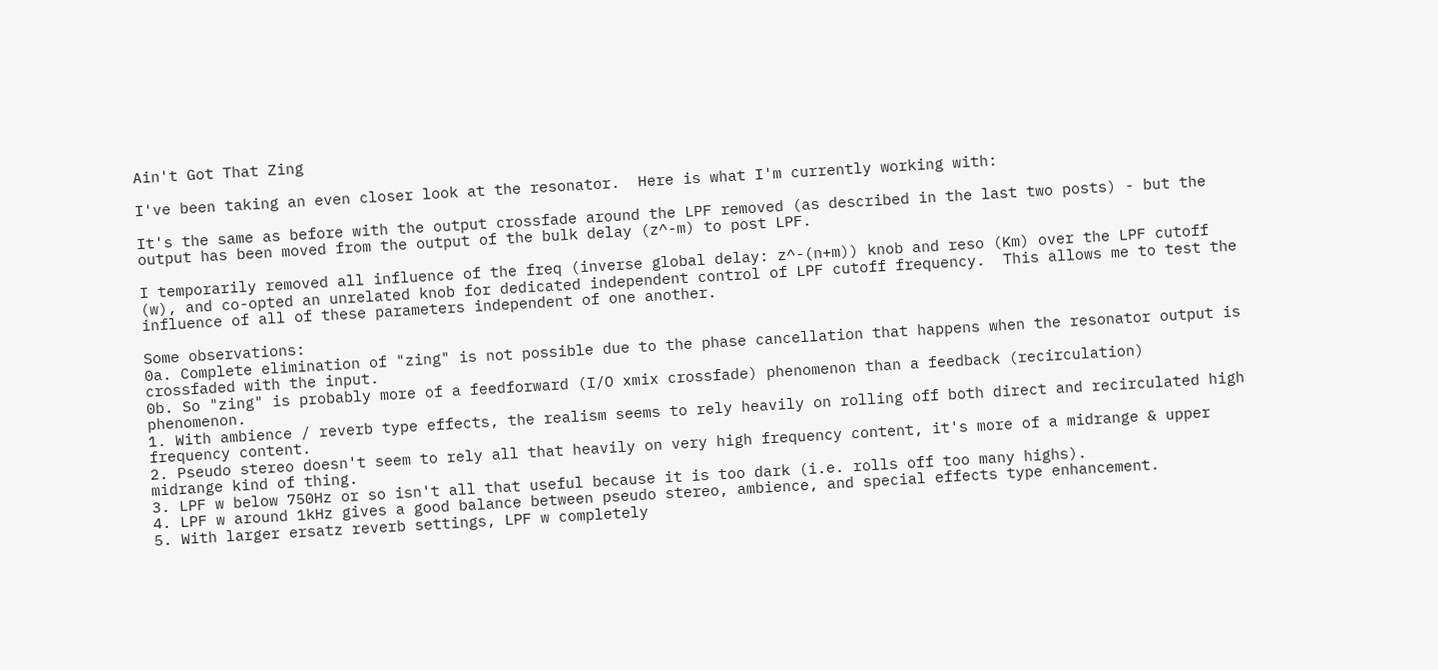Ain't Got That Zing

I've been taking an even closer look at the resonator.  Here is what I'm currently working with:

It's the same as before with the output crossfade around the LPF removed (as described in the last two posts) - but the output has been moved from the output of the bulk delay (z^-m) to post LPF.

I temporarily removed all influence of the freq (inverse global delay: z^-(n+m)) knob and reso (Km) over the LPF cutoff (w), and co-opted an unrelated knob for dedicated independent control of LPF cutoff frequency.  This allows me to test the influence of all of these parameters independent of one another.

Some observations:
0a. Complete elimination of "zing" is not possible due to the phase cancellation that happens when the resonator output is crossfaded with the input.
0b. So "zing" is probably more of a feedforward (I/O xmix crossfade) phenomenon than a feedback (recirculation) phenomenon.
1. With ambience / reverb type effects, the realism seems to rely heavily on rolling off both direct and recirculated high frequency content.
2. Pseudo stereo doesn't seem to rely all that heavily on very high frequency content, it's more of a midrange & upper midrange kind of thing.
3. LPF w below 750Hz or so isn't all that useful because it is too dark (i.e. rolls off too many highs).
4. LPF w around 1kHz gives a good balance between pseudo stereo, ambience, and special effects type enhancement.
5. With larger ersatz reverb settings, LPF w completely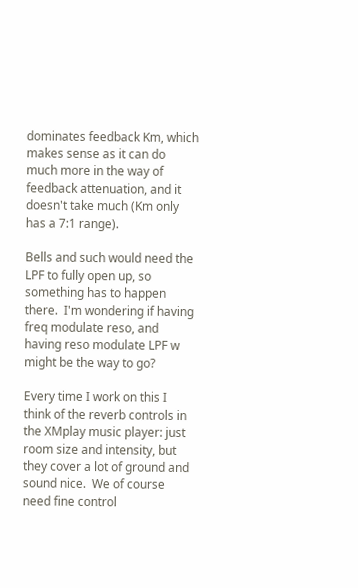dominates feedback Km, which makes sense as it can do much more in the way of feedback attenuation, and it doesn't take much (Km only has a 7:1 range).

Bells and such would need the LPF to fully open up, so something has to happen there.  I'm wondering if having freq modulate reso, and having reso modulate LPF w might be the way to go?

Every time I work on this I think of the reverb controls in the XMplay music player: just room size and intensity, but they cover a lot of ground and sound nice.  We of course need fine control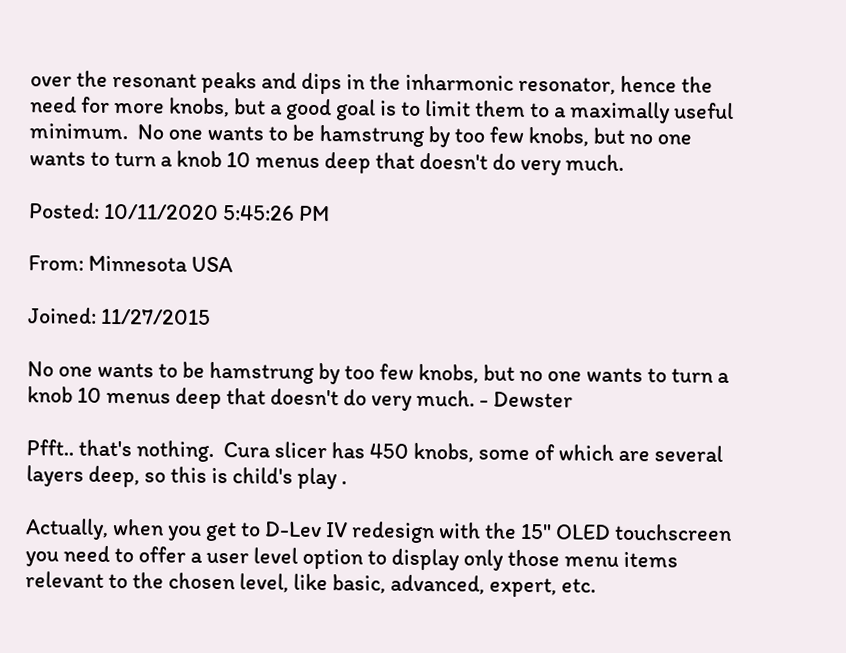over the resonant peaks and dips in the inharmonic resonator, hence the need for more knobs, but a good goal is to limit them to a maximally useful minimum.  No one wants to be hamstrung by too few knobs, but no one wants to turn a knob 10 menus deep that doesn't do very much.

Posted: 10/11/2020 5:45:26 PM

From: Minnesota USA

Joined: 11/27/2015

No one wants to be hamstrung by too few knobs, but no one wants to turn a knob 10 menus deep that doesn't do very much. - Dewster

Pfft.. that's nothing.  Cura slicer has 450 knobs, some of which are several layers deep, so this is child's play .

Actually, when you get to D-Lev IV redesign with the 15" OLED touchscreen you need to offer a user level option to display only those menu items relevant to the chosen level, like basic, advanced, expert, etc.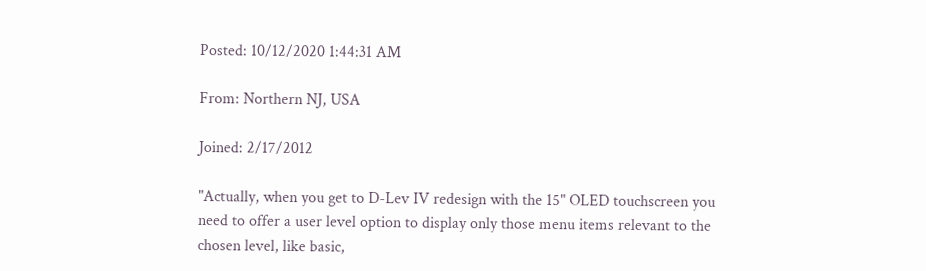Posted: 10/12/2020 1:44:31 AM

From: Northern NJ, USA

Joined: 2/17/2012

"Actually, when you get to D-Lev IV redesign with the 15" OLED touchscreen you need to offer a user level option to display only those menu items relevant to the chosen level, like basic,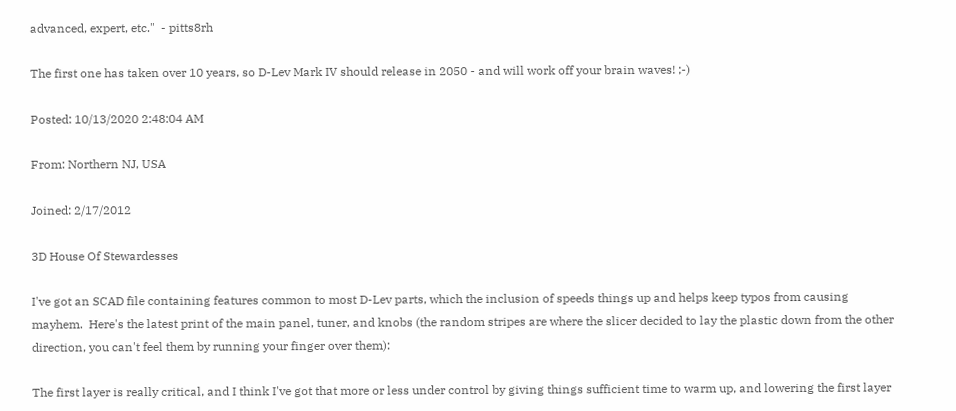advanced, expert, etc."  - pitts8rh

The first one has taken over 10 years, so D-Lev Mark IV should release in 2050 - and will work off your brain waves! ;-)

Posted: 10/13/2020 2:48:04 AM

From: Northern NJ, USA

Joined: 2/17/2012

3D House Of Stewardesses

I've got an SCAD file containing features common to most D-Lev parts, which the inclusion of speeds things up and helps keep typos from causing mayhem.  Here's the latest print of the main panel, tuner, and knobs (the random stripes are where the slicer decided to lay the plastic down from the other direction, you can't feel them by running your finger over them):

The first layer is really critical, and I think I've got that more or less under control by giving things sufficient time to warm up, and lowering the first layer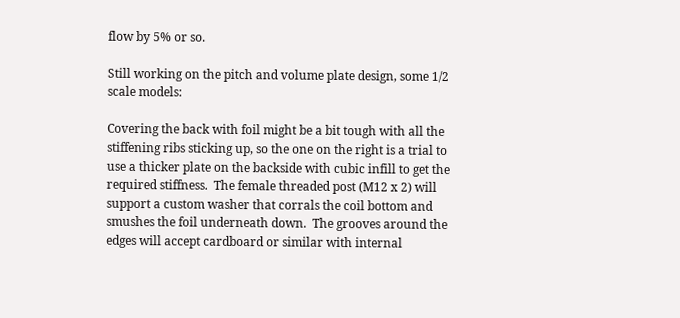flow by 5% or so.

Still working on the pitch and volume plate design, some 1/2 scale models:

Covering the back with foil might be a bit tough with all the stiffening ribs sticking up, so the one on the right is a trial to use a thicker plate on the backside with cubic infill to get the required stiffness.  The female threaded post (M12 x 2) will support a custom washer that corrals the coil bottom and smushes the foil underneath down.  The grooves around the edges will accept cardboard or similar with internal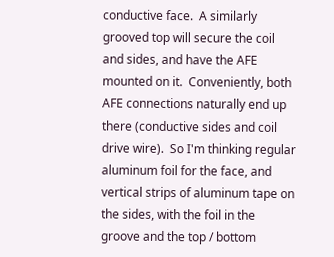conductive face.  A similarly grooved top will secure the coil and sides, and have the AFE mounted on it.  Conveniently, both AFE connections naturally end up there (conductive sides and coil drive wire).  So I'm thinking regular aluminum foil for the face, and vertical strips of aluminum tape on the sides, with the foil in the groove and the top / bottom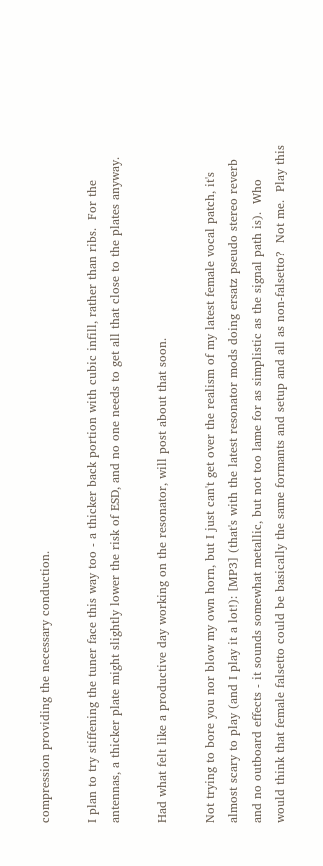compression providing the necessary conduction.

I plan to try stiffening the tuner face this way too - a thicker back portion with cubic infill, rather than ribs.  For the antennas, a thicker plate might slightly lower the risk of ESD, and no one needs to get all that close to the plates anyway.

Had what felt like a productive day working on the resonator, will post about that soon.

Not trying to bore you nor blow my own horn, but I just can't get over the realism of my latest female vocal patch, it's almost scary to play (and I play it a lot!): [MP3] (that's with the latest resonator mods doing ersatz pseudo stereo reverb and no outboard effects - it sounds somewhat metallic, but not too lame for as simplistic as the signal path is).  Who would think that female falsetto could be basically the same formants and setup and all as non-falsetto?  Not me.  Play this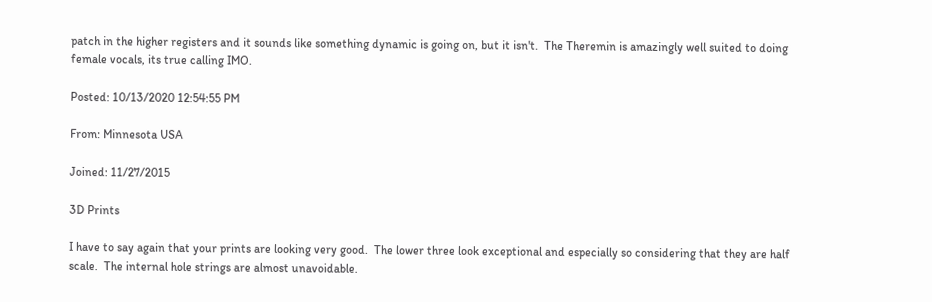patch in the higher registers and it sounds like something dynamic is going on, but it isn't.  The Theremin is amazingly well suited to doing female vocals, its true calling IMO.

Posted: 10/13/2020 12:54:55 PM

From: Minnesota USA

Joined: 11/27/2015

3D Prints

I have to say again that your prints are looking very good.  The lower three look exceptional and especially so considering that they are half scale.  The internal hole strings are almost unavoidable.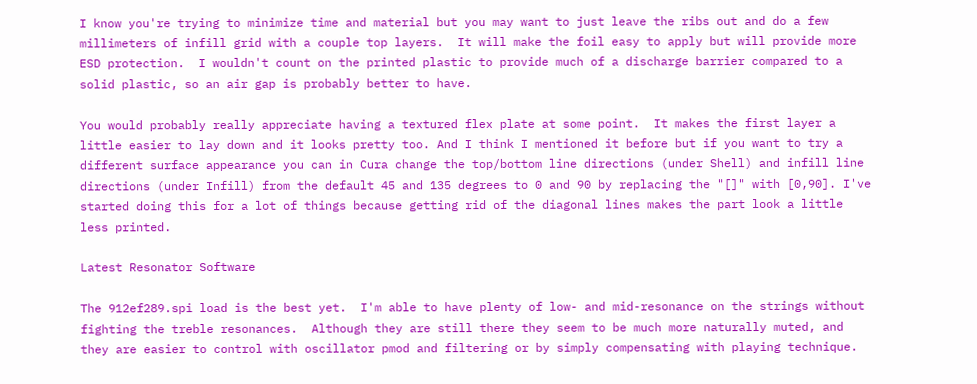I know you're trying to minimize time and material but you may want to just leave the ribs out and do a few millimeters of infill grid with a couple top layers.  It will make the foil easy to apply but will provide more ESD protection.  I wouldn't count on the printed plastic to provide much of a discharge barrier compared to a solid plastic, so an air gap is probably better to have.

You would probably really appreciate having a textured flex plate at some point.  It makes the first layer a little easier to lay down and it looks pretty too. And I think I mentioned it before but if you want to try a different surface appearance you can in Cura change the top/bottom line directions (under Shell) and infill line directions (under Infill) from the default 45 and 135 degrees to 0 and 90 by replacing the "[]" with [0,90]. I've started doing this for a lot of things because getting rid of the diagonal lines makes the part look a little less printed.

Latest Resonator Software

The 912ef289.spi load is the best yet.  I'm able to have plenty of low- and mid-resonance on the strings without fighting the treble resonances.  Although they are still there they seem to be much more naturally muted, and they are easier to control with oscillator pmod and filtering or by simply compensating with playing technique.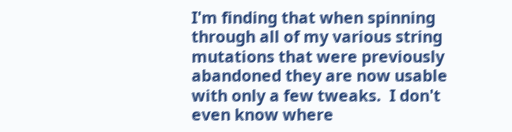I'm finding that when spinning through all of my various string mutations that were previously abandoned they are now usable with only a few tweaks.  I don't even know where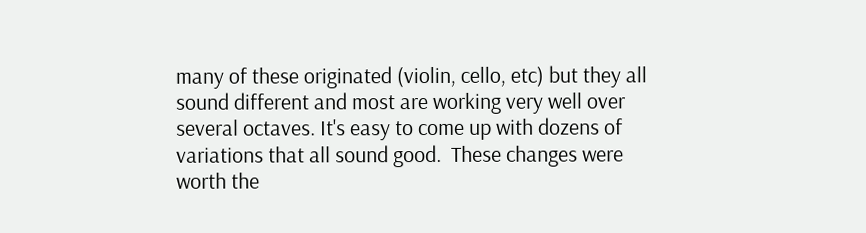many of these originated (violin, cello, etc) but they all sound different and most are working very well over several octaves. It's easy to come up with dozens of variations that all sound good.  These changes were worth the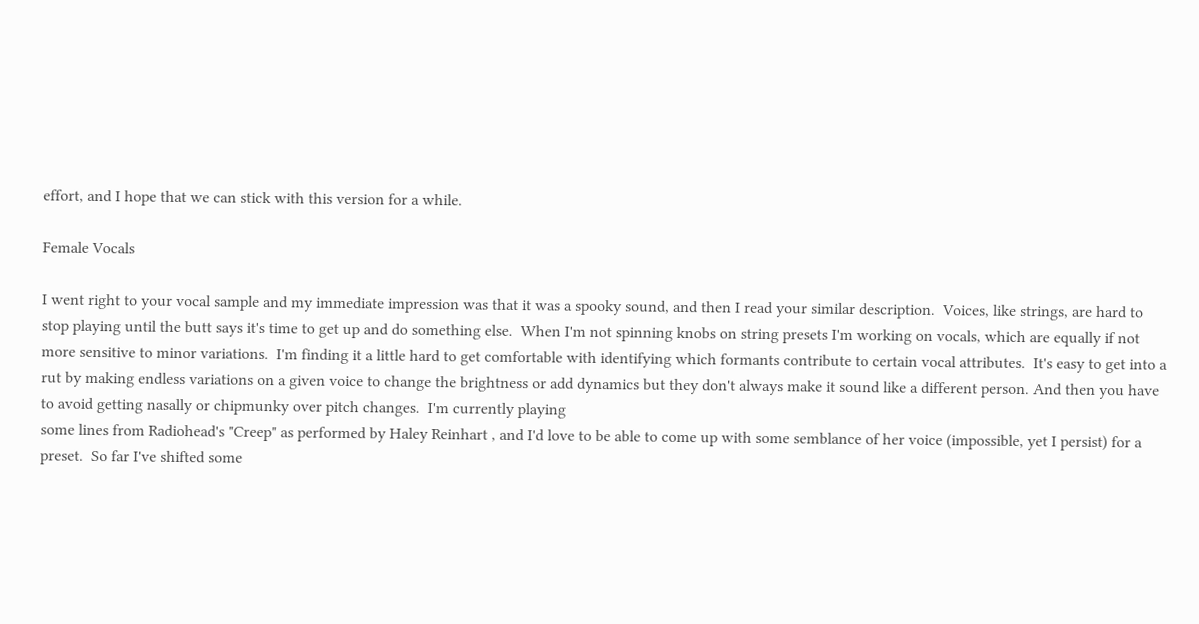effort, and I hope that we can stick with this version for a while.

Female Vocals

I went right to your vocal sample and my immediate impression was that it was a spooky sound, and then I read your similar description.  Voices, like strings, are hard to stop playing until the butt says it's time to get up and do something else.  When I'm not spinning knobs on string presets I'm working on vocals, which are equally if not more sensitive to minor variations.  I'm finding it a little hard to get comfortable with identifying which formants contribute to certain vocal attributes.  It's easy to get into a rut by making endless variations on a given voice to change the brightness or add dynamics but they don't always make it sound like a different person. And then you have to avoid getting nasally or chipmunky over pitch changes.  I'm currently playing
some lines from Radiohead's "Creep" as performed by Haley Reinhart , and I'd love to be able to come up with some semblance of her voice (impossible, yet I persist) for a preset.  So far I've shifted some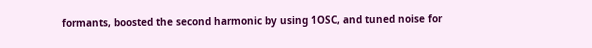formants, boosted the second harmonic by using 1OSC, and tuned noise for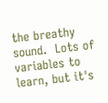the breathy sound.  Lots of variables to learn, but it's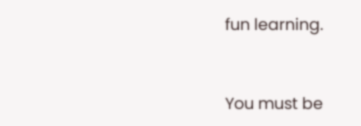fun learning.


You must be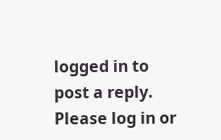logged in to post a reply. Please log in or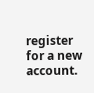register for a new account.